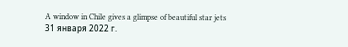A window in Chile gives a glimpse of beautiful star jets
31 января 2022 г.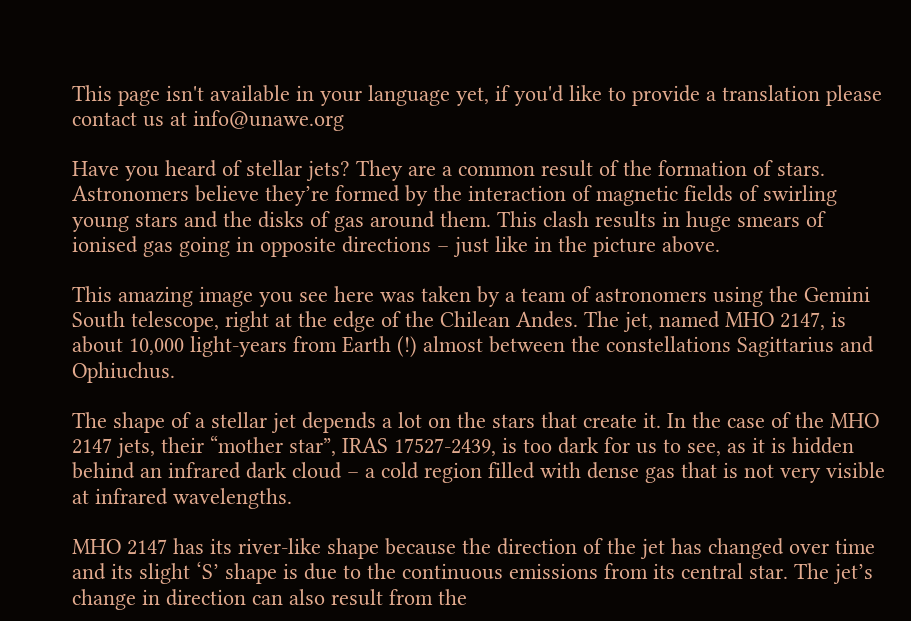This page isn't available in your language yet, if you'd like to provide a translation please contact us at info@unawe.org

Have you heard of stellar jets? They are a common result of the formation of stars. Astronomers believe they’re formed by the interaction of magnetic fields of swirling young stars and the disks of gas around them. This clash results in huge smears of ionised gas going in opposite directions – just like in the picture above.

This amazing image you see here was taken by a team of astronomers using the Gemini South telescope, right at the edge of the Chilean Andes. The jet, named MHO 2147, is about 10,000 light-years from Earth (!) almost between the constellations Sagittarius and Ophiuchus.

The shape of a stellar jet depends a lot on the stars that create it. In the case of the MHO 2147 jets, their “mother star”, IRAS 17527-2439, is too dark for us to see, as it is hidden behind an infrared dark cloud – a cold region filled with dense gas that is not very visible at infrared wavelengths.

MHO 2147 has its river-like shape because the direction of the jet has changed over time and its slight ‘S’ shape is due to the continuous emissions from its central star. The jet’s change in direction can also result from the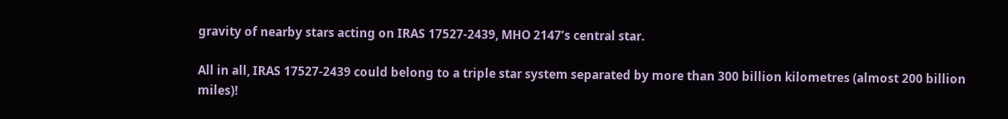gravity of nearby stars acting on IRAS 17527-2439, MHO 2147’s central star.

All in all, IRAS 17527-2439 could belong to a triple star system separated by more than 300 billion kilometres (almost 200 billion miles)!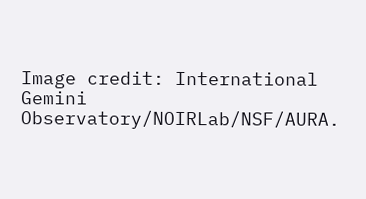Image credit: International Gemini Observatory/NOIRLab/NSF/AURA.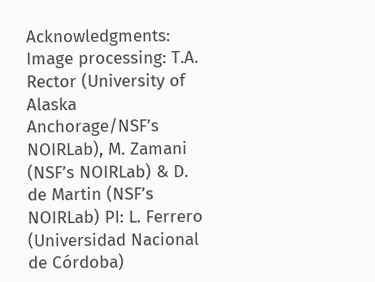Acknowledgments: Image processing: T.A. Rector (University of Alaska Anchorage/NSF’s NOIRLab), M. Zamani (NSF’s NOIRLab) & D. de Martin (NSF’s NOIRLab) PI: L. Ferrero (Universidad Nacional de Córdoba)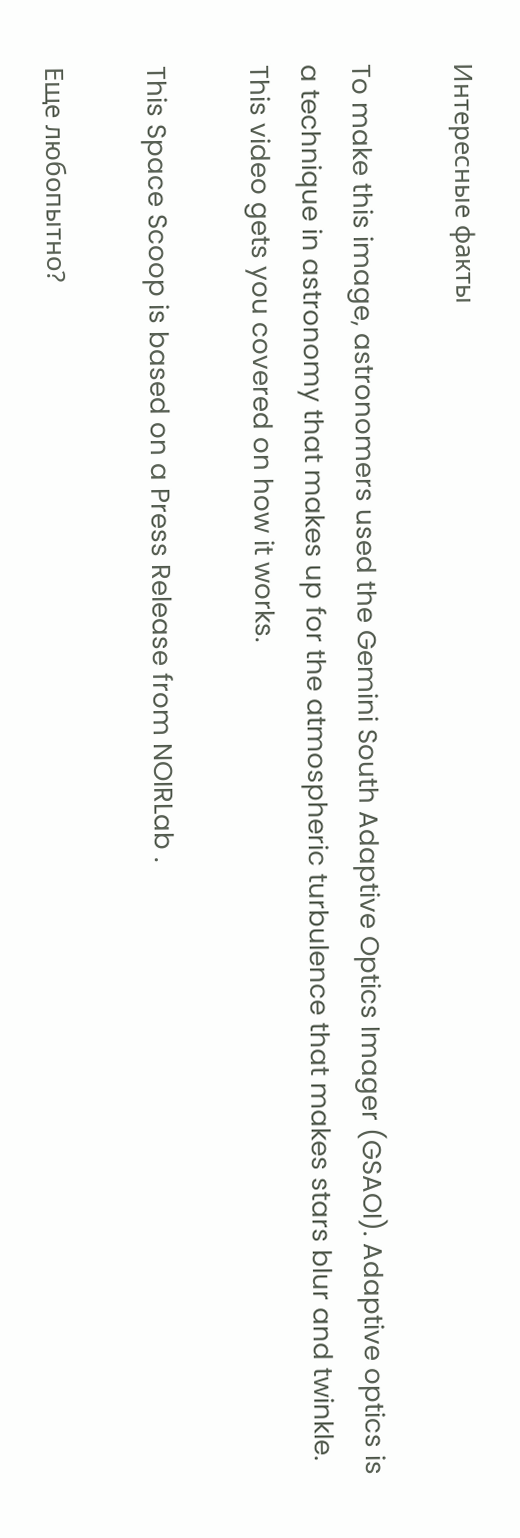Интересные факты

To make this image, astronomers used the Gemini South Adaptive Optics Imager (GSAOI). Adaptive optics is a technique in astronomy that makes up for the atmospheric turbulence that makes stars blur and twinkle. This video gets you covered on how it works.

This Space Scoop is based on a Press Release from NOIRLab .

Еще любопытно?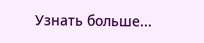Узнать больше...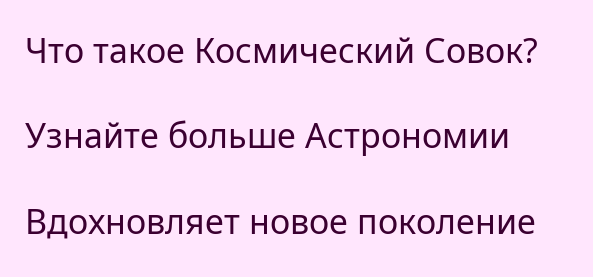Что такое Космический Совок?

Узнайте больше Астрономии

Вдохновляет новое поколение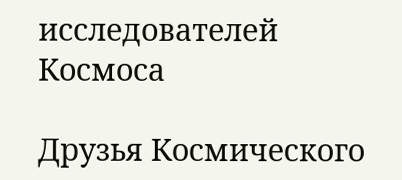исследователей Космоса

Друзья Космического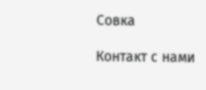Совка

Контакт с нами